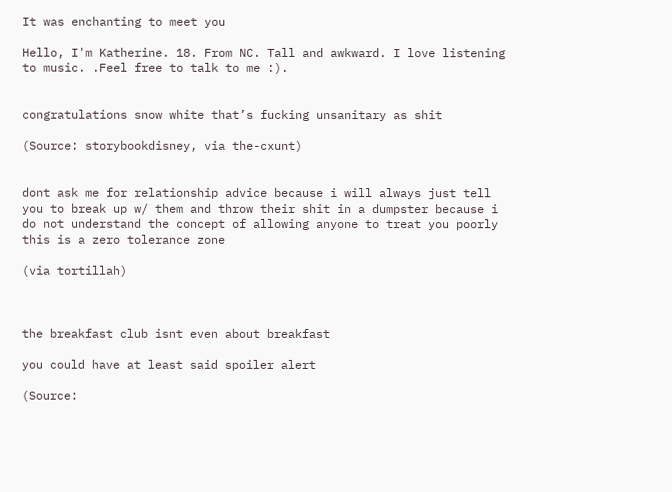It was enchanting to meet you

Hello, I'm Katherine. 18. From NC. Tall and awkward. I love listening to music. .Feel free to talk to me :).


congratulations snow white that’s fucking unsanitary as shit

(Source: storybookdisney, via the-cxunt)


dont ask me for relationship advice because i will always just tell you to break up w/ them and throw their shit in a dumpster because i do not understand the concept of allowing anyone to treat you poorly this is a zero tolerance zone

(via tortillah)



the breakfast club isnt even about breakfast

you could have at least said spoiler alert

(Source: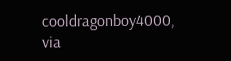cooldragonboy4000, via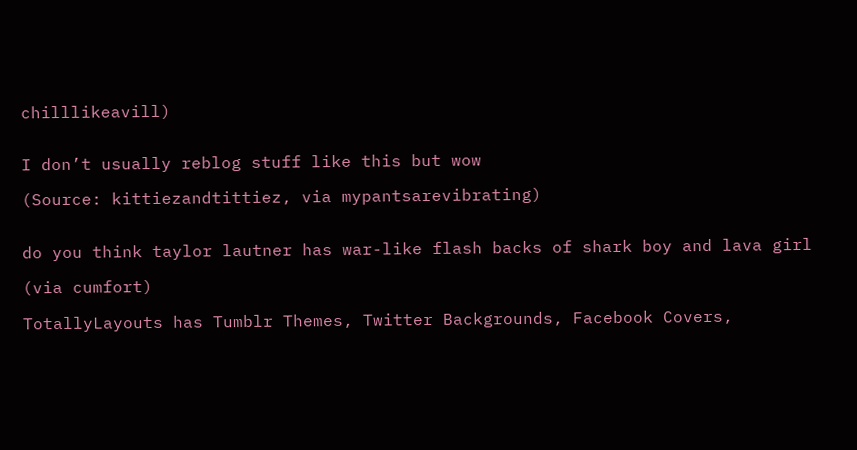chilllikeavill)


I don’t usually reblog stuff like this but wow

(Source: kittiezandtittiez, via mypantsarevibrating)


do you think taylor lautner has war-like flash backs of shark boy and lava girl

(via cumfort)

TotallyLayouts has Tumblr Themes, Twitter Backgrounds, Facebook Covers,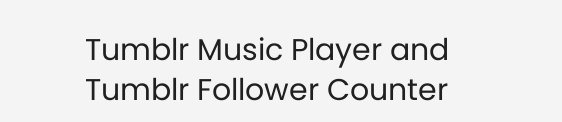Tumblr Music Player and Tumblr Follower Counter